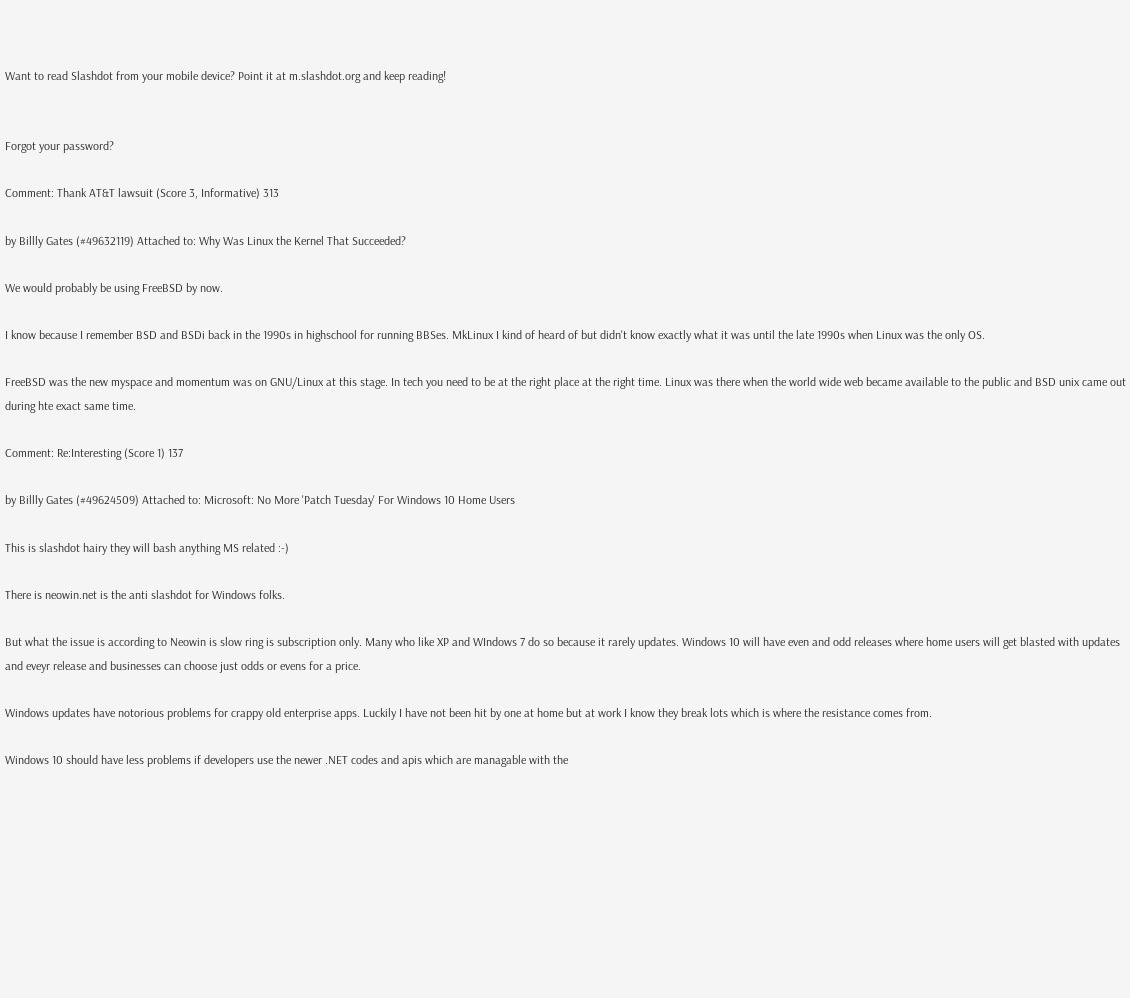Want to read Slashdot from your mobile device? Point it at m.slashdot.org and keep reading!


Forgot your password?

Comment: Thank AT&T lawsuit (Score 3, Informative) 313

by Billly Gates (#49632119) Attached to: Why Was Linux the Kernel That Succeeded?

We would probably be using FreeBSD by now.

I know because I remember BSD and BSDi back in the 1990s in highschool for running BBSes. MkLinux I kind of heard of but didn't know exactly what it was until the late 1990s when Linux was the only OS.

FreeBSD was the new myspace and momentum was on GNU/Linux at this stage. In tech you need to be at the right place at the right time. Linux was there when the world wide web became available to the public and BSD unix came out during hte exact same time.

Comment: Re:Interesting (Score 1) 137

by Billly Gates (#49624509) Attached to: Microsoft: No More 'Patch Tuesday' For Windows 10 Home Users

This is slashdot hairy they will bash anything MS related :-)

There is neowin.net is the anti slashdot for Windows folks.

But what the issue is according to Neowin is slow ring is subscription only. Many who like XP and WIndows 7 do so because it rarely updates. Windows 10 will have even and odd releases where home users will get blasted with updates and eveyr release and businesses can choose just odds or evens for a price.

Windows updates have notorious problems for crappy old enterprise apps. Luckily I have not been hit by one at home but at work I know they break lots which is where the resistance comes from.

Windows 10 should have less problems if developers use the newer .NET codes and apis which are managable with the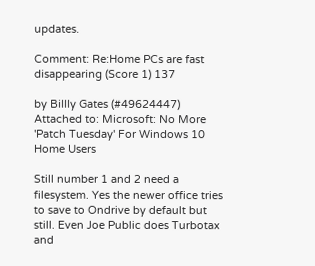updates.

Comment: Re:Home PCs are fast disappearing (Score 1) 137

by Billly Gates (#49624447) Attached to: Microsoft: No More 'Patch Tuesday' For Windows 10 Home Users

Still number 1 and 2 need a filesystem. Yes the newer office tries to save to Ondrive by default but still. Even Joe Public does Turbotax and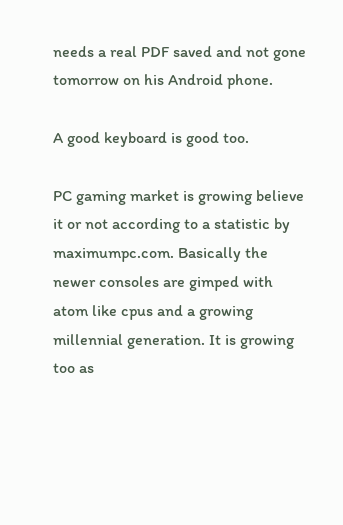needs a real PDF saved and not gone tomorrow on his Android phone.

A good keyboard is good too.

PC gaming market is growing believe it or not according to a statistic by maximumpc.com. Basically the newer consoles are gimped with atom like cpus and a growing millennial generation. It is growing too as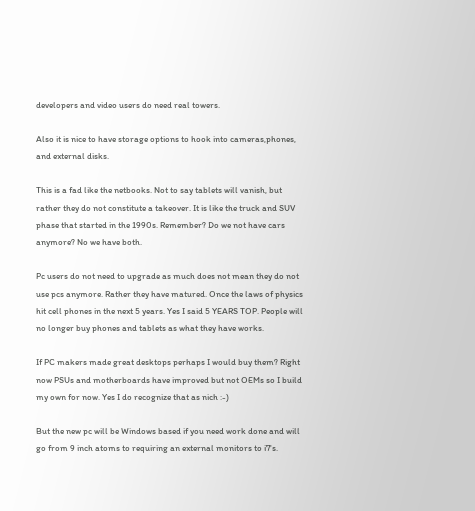developers and video users do need real towers.

Also it is nice to have storage options to hook into cameras,phones, and external disks.

This is a fad like the netbooks. Not to say tablets will vanish, but rather they do not constitute a takeover. It is like the truck and SUV phase that started in the 1990s. Remember? Do we not have cars anymore? No we have both.

Pc users do not need to upgrade as much does not mean they do not use pcs anymore. Rather they have matured. Once the laws of physics hit cell phones in the next 5 years. Yes I said 5 YEARS TOP. People will no longer buy phones and tablets as what they have works.

If PC makers made great desktops perhaps I would buy them? Right now PSUs and motherboards have improved but not OEMs so I build my own for now. Yes I do recognize that as nich :-)

But the new pc will be Windows based if you need work done and will go from 9 inch atoms to requiring an external monitors to i7's.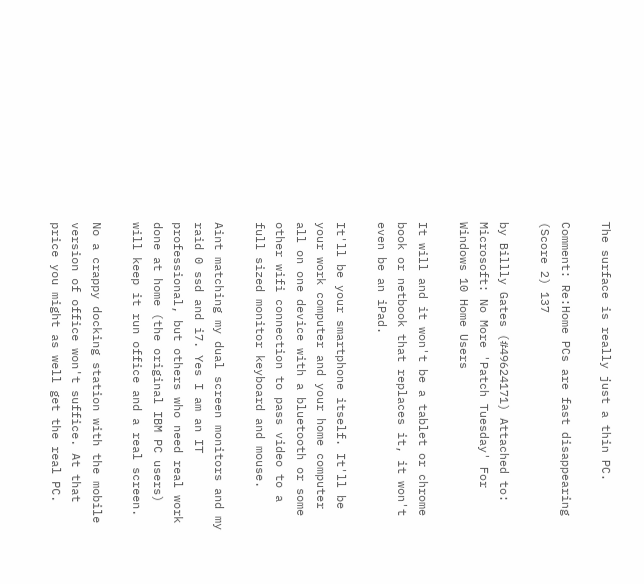The surface is really just a thin PC.

Comment: Re:Home PCs are fast disappearing (Score 2) 137

by Billly Gates (#49624171) Attached to: Microsoft: No More 'Patch Tuesday' For Windows 10 Home Users

It will and it won't be a tablet or chrome book or netbook that replaces it, it won't even be an iPad.

It'll be your smartphone itself. It'll be your work computer and your home computer all on one device with a bluetooth or some other wifi connection to pass video to a full sized monitor keyboard and mouse.

Aint matching my dual screen monitors and my raid 0 ssd and i7. Yes I am an IT professional, but others who need real work done at home (the original IBM PC users) will keep it run office and a real screen.

No a crappy docking station with the mobile version of office won't suffice. At that price you might as well get the real PC.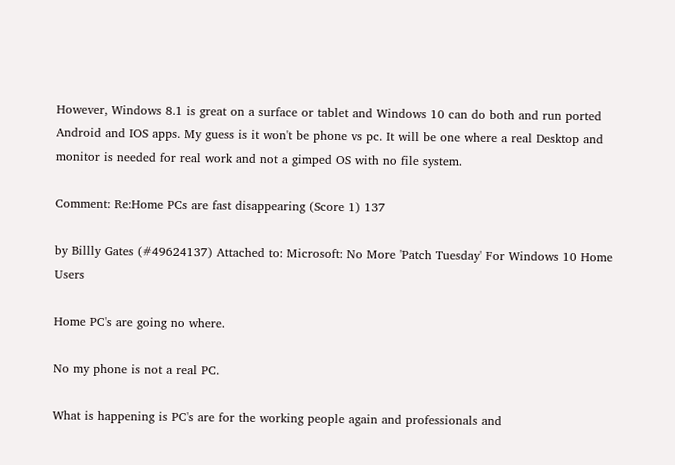However, Windows 8.1 is great on a surface or tablet and Windows 10 can do both and run ported Android and IOS apps. My guess is it won't be phone vs pc. It will be one where a real Desktop and monitor is needed for real work and not a gimped OS with no file system.

Comment: Re:Home PCs are fast disappearing (Score 1) 137

by Billly Gates (#49624137) Attached to: Microsoft: No More 'Patch Tuesday' For Windows 10 Home Users

Home PC's are going no where.

No my phone is not a real PC.

What is happening is PC's are for the working people again and professionals and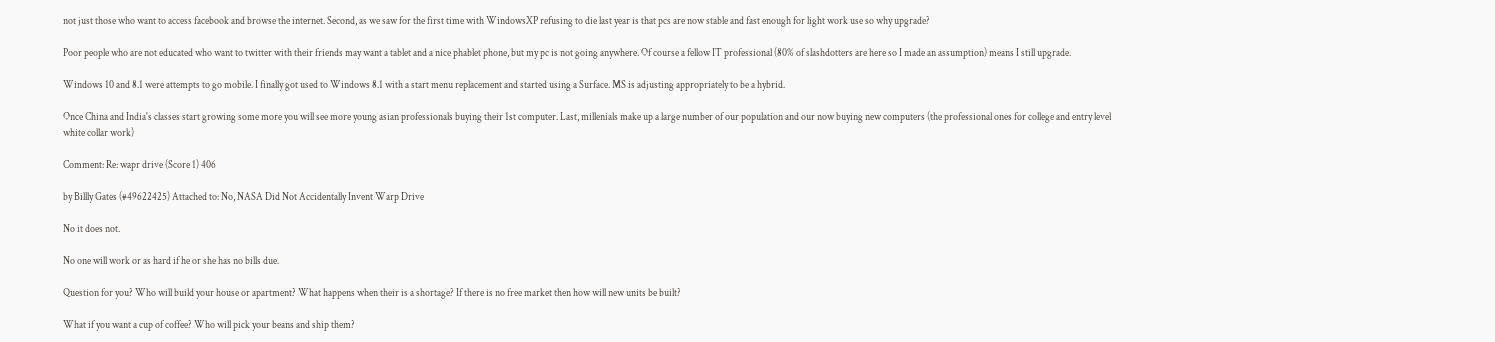not just those who want to access facebook and browse the internet. Second, as we saw for the first time with WindowsXP refusing to die last year is that pcs are now stable and fast enough for light work use so why upgrade?

Poor people who are not educated who want to twitter with their friends may want a tablet and a nice phablet phone, but my pc is not going anywhere. Of course a fellow IT professional (80% of slashdotters are here so I made an assumption) means I still upgrade.

Windows 10 and 8.1 were attempts to go mobile. I finally got used to Windows 8.1 with a start menu replacement and started using a Surface. MS is adjusting appropriately to be a hybrid.

Once China and India's classes start growing some more you will see more young asian professionals buying their 1st computer. Last, millenials make up a large number of our population and our now buying new computers (the professional ones for college and entry level white collar work)

Comment: Re: wapr drive (Score 1) 406

by Billly Gates (#49622425) Attached to: No, NASA Did Not Accidentally Invent Warp Drive

No it does not.

No one will work or as hard if he or she has no bills due.

Question for you? Who will build your house or apartment? What happens when their is a shortage? If there is no free market then how will new units be built?

What if you want a cup of coffee? Who will pick your beans and ship them?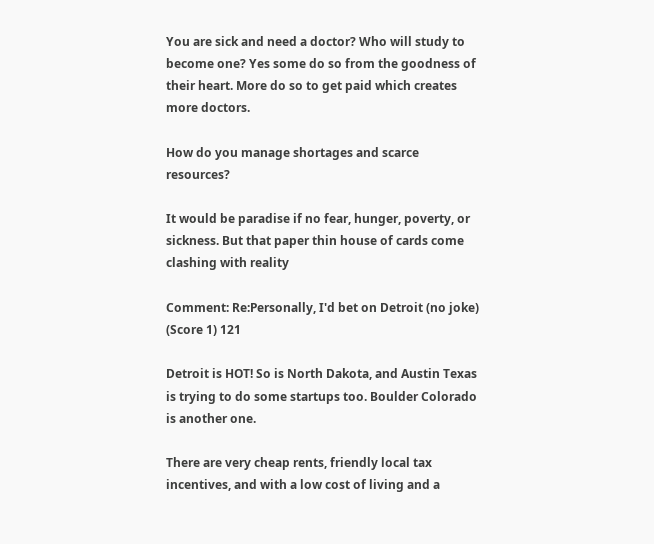You are sick and need a doctor? Who will study to become one? Yes some do so from the goodness of their heart. More do so to get paid which creates more doctors.

How do you manage shortages and scarce resources?

It would be paradise if no fear, hunger, poverty, or sickness. But that paper thin house of cards come clashing with reality

Comment: Re:Personally, I'd bet on Detroit (no joke) (Score 1) 121

Detroit is HOT! So is North Dakota, and Austin Texas is trying to do some startups too. Boulder Colorado is another one.

There are very cheap rents, friendly local tax incentives, and with a low cost of living and a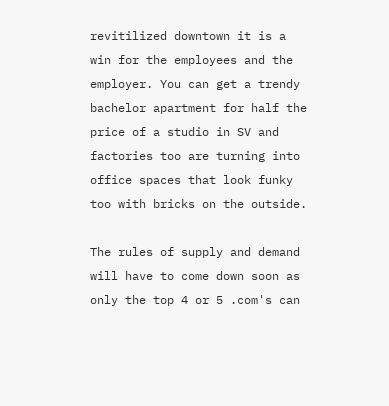revitilized downtown it is a win for the employees and the employer. You can get a trendy bachelor apartment for half the price of a studio in SV and factories too are turning into office spaces that look funky too with bricks on the outside.

The rules of supply and demand will have to come down soon as only the top 4 or 5 .com's can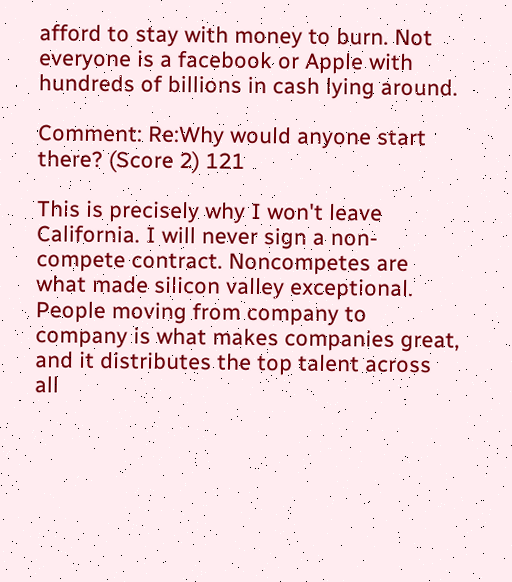afford to stay with money to burn. Not everyone is a facebook or Apple with hundreds of billions in cash lying around.

Comment: Re:Why would anyone start there? (Score 2) 121

This is precisely why I won't leave California. I will never sign a non-compete contract. Noncompetes are what made silicon valley exceptional. People moving from company to company is what makes companies great, and it distributes the top talent across all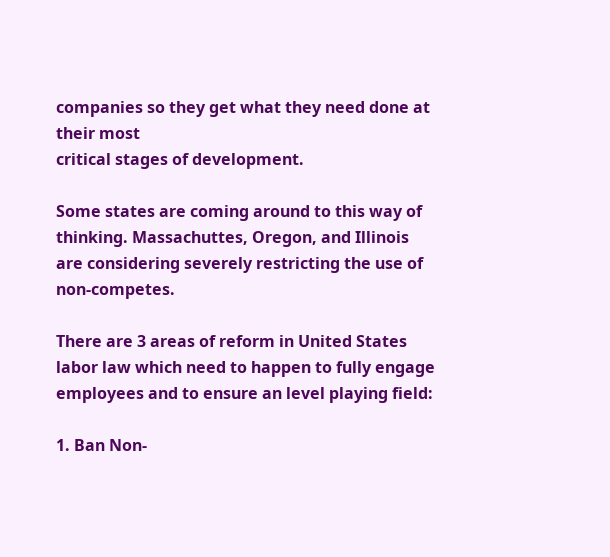companies so they get what they need done at their most
critical stages of development.

Some states are coming around to this way of thinking. Massachuttes, Oregon, and Illinois are considering severely restricting the use of non-competes.

There are 3 areas of reform in United States labor law which need to happen to fully engage employees and to ensure an level playing field:

1. Ban Non-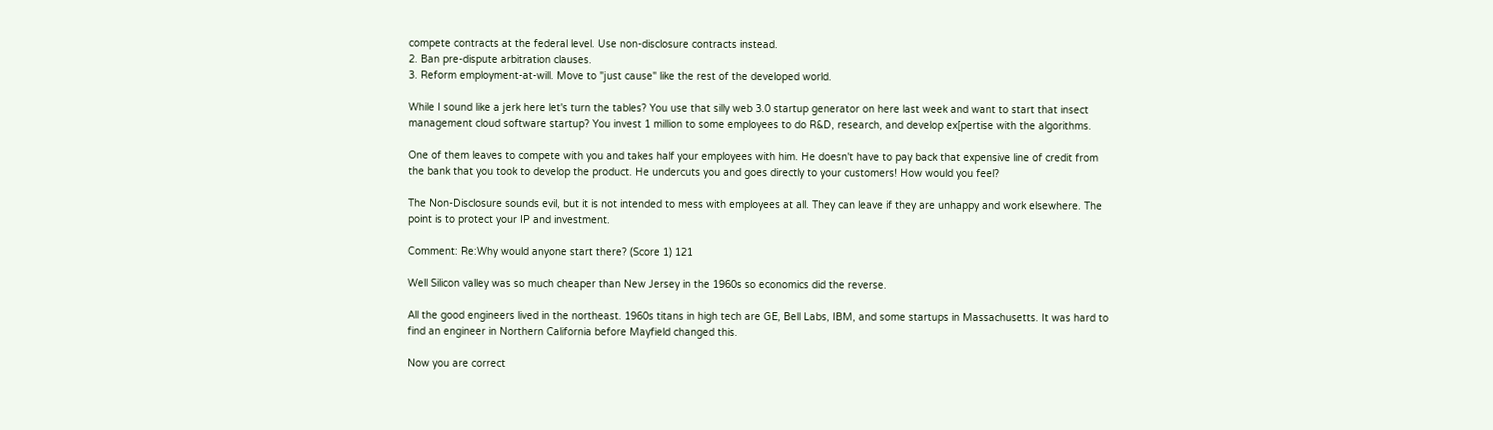compete contracts at the federal level. Use non-disclosure contracts instead.
2. Ban pre-dispute arbitration clauses.
3. Reform employment-at-will. Move to "just cause" like the rest of the developed world.

While I sound like a jerk here let's turn the tables? You use that silly web 3.0 startup generator on here last week and want to start that insect management cloud software startup? You invest 1 million to some employees to do R&D, research, and develop ex[pertise with the algorithms.

One of them leaves to compete with you and takes half your employees with him. He doesn't have to pay back that expensive line of credit from the bank that you took to develop the product. He undercuts you and goes directly to your customers! How would you feel?

The Non-Disclosure sounds evil, but it is not intended to mess with employees at all. They can leave if they are unhappy and work elsewhere. The point is to protect your IP and investment.

Comment: Re:Why would anyone start there? (Score 1) 121

Well Silicon valley was so much cheaper than New Jersey in the 1960s so economics did the reverse.

All the good engineers lived in the northeast. 1960s titans in high tech are GE, Bell Labs, IBM, and some startups in Massachusetts. It was hard to find an engineer in Northern California before Mayfield changed this.

Now you are correct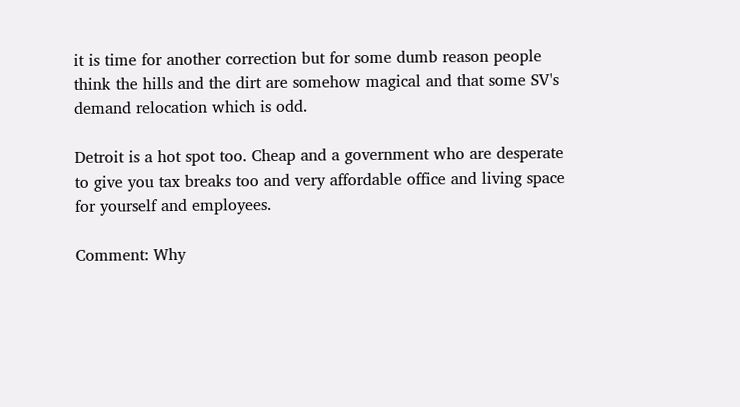it is time for another correction but for some dumb reason people think the hills and the dirt are somehow magical and that some SV's demand relocation which is odd.

Detroit is a hot spot too. Cheap and a government who are desperate to give you tax breaks too and very affordable office and living space for yourself and employees.

Comment: Why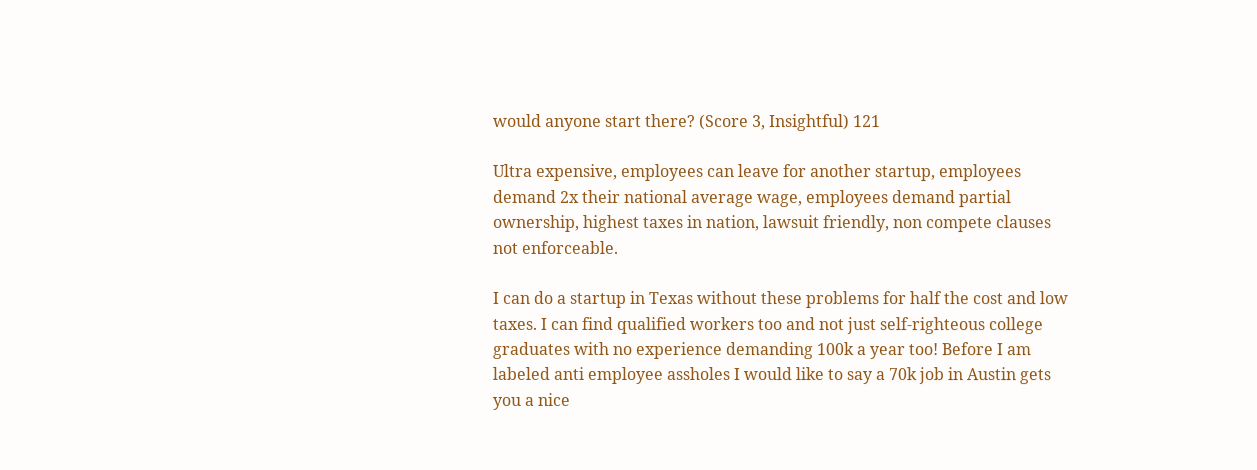would anyone start there? (Score 3, Insightful) 121

Ultra expensive, employees can leave for another startup, employees demand 2x their national average wage, employees demand partial ownership, highest taxes in nation, lawsuit friendly, non compete clauses not enforceable.

I can do a startup in Texas without these problems for half the cost and low taxes. I can find qualified workers too and not just self-righteous college graduates with no experience demanding 100k a year too! Before I am labeled anti employee assholes I would like to say a 70k job in Austin gets you a nice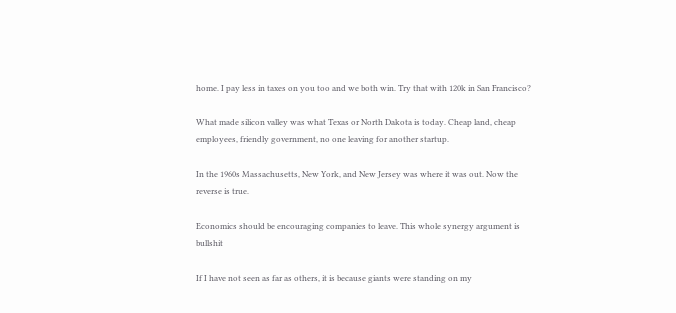home. I pay less in taxes on you too and we both win. Try that with 120k in San Francisco?

What made silicon valley was what Texas or North Dakota is today. Cheap land, cheap employees, friendly government, no one leaving for another startup.

In the 1960s Massachusetts, New York, and New Jersey was where it was out. Now the reverse is true.

Economics should be encouraging companies to leave. This whole synergy argument is bullshit

If I have not seen as far as others, it is because giants were standing on my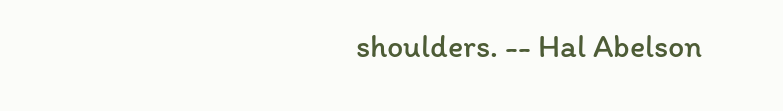shoulders. -- Hal Abelson